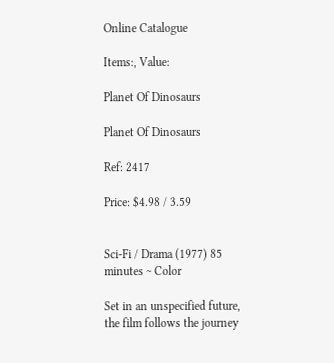Online Catalogue

Items:, Value:

Planet Of Dinosaurs

Planet Of Dinosaurs

Ref: 2417

Price: $4.98 / 3.59


Sci-Fi / Drama (1977) 85 minutes ~ Color

Set in an unspecified future, the film follows the journey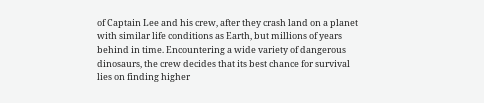of Captain Lee and his crew, after they crash land on a planet with similar life conditions as Earth, but millions of years behind in time. Encountering a wide variety of dangerous dinosaurs, the crew decides that its best chance for survival lies on finding higher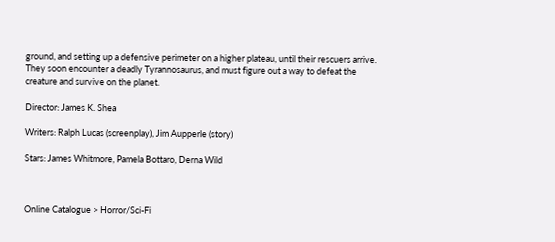ground, and setting up a defensive perimeter on a higher plateau, until their rescuers arrive. They soon encounter a deadly Tyrannosaurus, and must figure out a way to defeat the creature and survive on the planet.

Director: James K. Shea

Writers: Ralph Lucas (screenplay), Jim Aupperle (story)

Stars: James Whitmore, Pamela Bottaro, Derna Wild



Online Catalogue > Horror/Sci-Fi